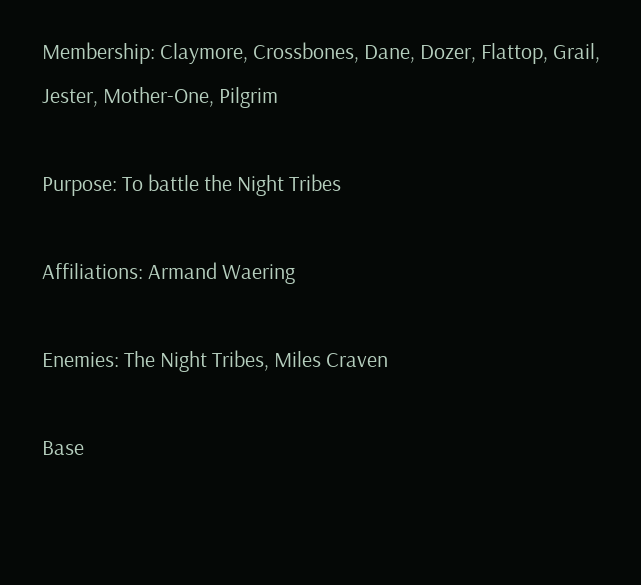Membership: Claymore, Crossbones, Dane, Dozer, Flattop, Grail, Jester, Mother-One, Pilgrim

Purpose: To battle the Night Tribes

Affiliations: Armand Waering

Enemies: The Night Tribes, Miles Craven

Base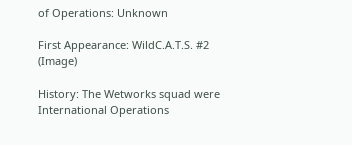of Operations: Unknown

First Appearance: WildC.A.T.S. #2 (Image)

History: The Wetworks squad were International Operations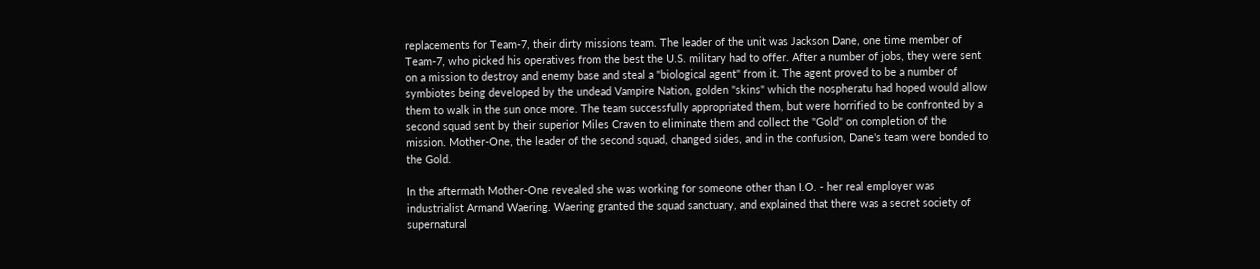replacements for Team-7, their dirty missions team. The leader of the unit was Jackson Dane, one time member of Team-7, who picked his operatives from the best the U.S. military had to offer. After a number of jobs, they were sent on a mission to destroy and enemy base and steal a "biological agent" from it. The agent proved to be a number of symbiotes being developed by the undead Vampire Nation, golden "skins" which the nospheratu had hoped would allow them to walk in the sun once more. The team successfully appropriated them, but were horrified to be confronted by a second squad sent by their superior Miles Craven to eliminate them and collect the "Gold" on completion of the mission. Mother-One, the leader of the second squad, changed sides, and in the confusion, Dane's team were bonded to the Gold.

In the aftermath Mother-One revealed she was working for someone other than I.O. - her real employer was industrialist Armand Waering. Waering granted the squad sanctuary, and explained that there was a secret society of supernatural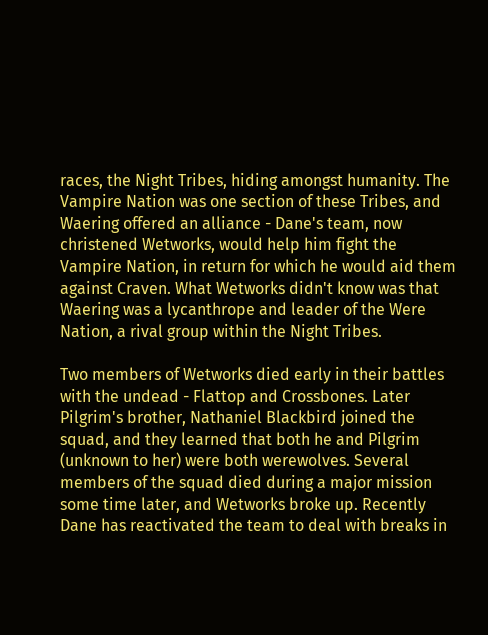races, the Night Tribes, hiding amongst humanity. The Vampire Nation was one section of these Tribes, and Waering offered an alliance - Dane's team, now christened Wetworks, would help him fight the Vampire Nation, in return for which he would aid them against Craven. What Wetworks didn't know was that Waering was a lycanthrope and leader of the Were Nation, a rival group within the Night Tribes.

Two members of Wetworks died early in their battles with the undead - Flattop and Crossbones. Later Pilgrim's brother, Nathaniel Blackbird joined the squad, and they learned that both he and Pilgrim (unknown to her) were both werewolves. Several members of the squad died during a major mission some time later, and Wetworks broke up. Recently Dane has reactivated the team to deal with breaks in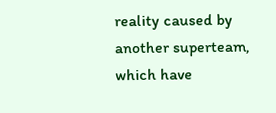reality caused by another superteam, which have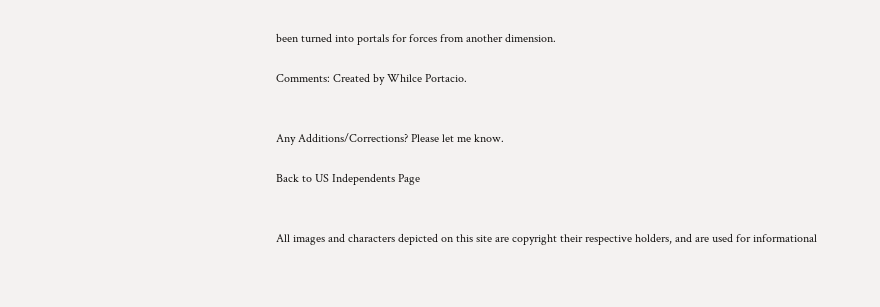been turned into portals for forces from another dimension.

Comments: Created by Whilce Portacio.


Any Additions/Corrections? Please let me know.

Back to US Independents Page


All images and characters depicted on this site are copyright their respective holders, and are used for informational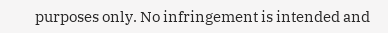purposes only. No infringement is intended and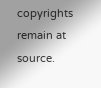copyrights remain at source.